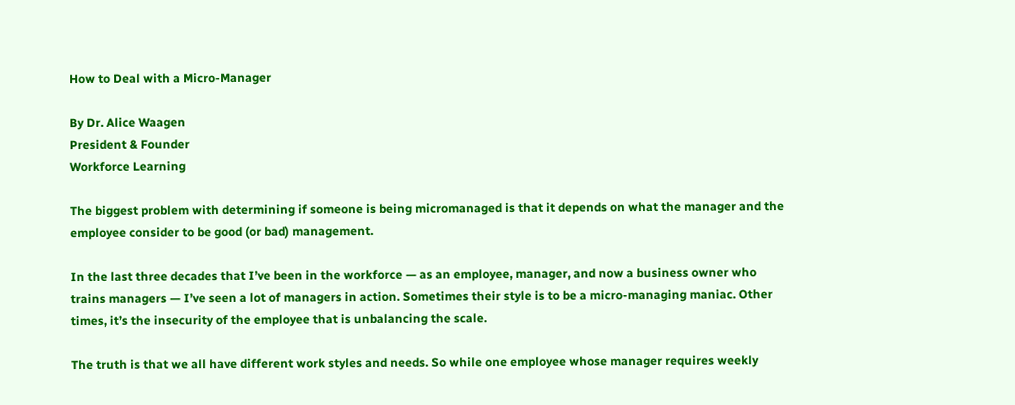How to Deal with a Micro-Manager

By Dr. Alice Waagen
President & Founder
Workforce Learning

The biggest problem with determining if someone is being micromanaged is that it depends on what the manager and the employee consider to be good (or bad) management.

In the last three decades that I’ve been in the workforce — as an employee, manager, and now a business owner who trains managers — I’ve seen a lot of managers in action. Sometimes their style is to be a micro-managing maniac. Other times, it’s the insecurity of the employee that is unbalancing the scale.

The truth is that we all have different work styles and needs. So while one employee whose manager requires weekly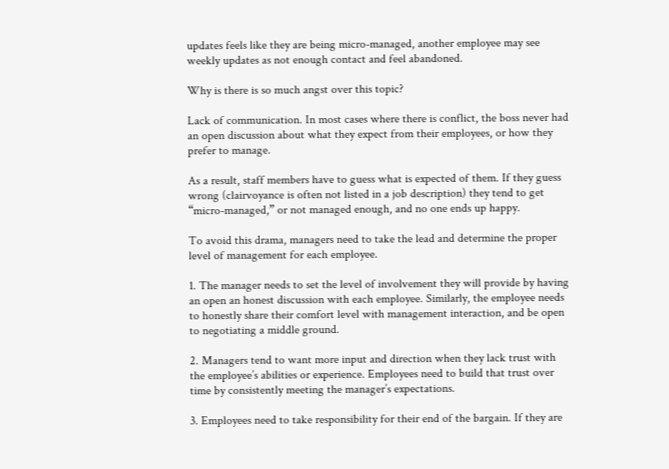updates feels like they are being micro-managed, another employee may see weekly updates as not enough contact and feel abandoned.

Why is there is so much angst over this topic?

Lack of communication. In most cases where there is conflict, the boss never had an open discussion about what they expect from their employees, or how they prefer to manage.

As a result, staff members have to guess what is expected of them. If they guess wrong (clairvoyance is often not listed in a job description) they tend to get “micro-managed,” or not managed enough, and no one ends up happy.

To avoid this drama, managers need to take the lead and determine the proper level of management for each employee.

1. The manager needs to set the level of involvement they will provide by having an open an honest discussion with each employee. Similarly, the employee needs to honestly share their comfort level with management interaction, and be open to negotiating a middle ground.

2. Managers tend to want more input and direction when they lack trust with the employee’s abilities or experience. Employees need to build that trust over time by consistently meeting the manager’s expectations.

3. Employees need to take responsibility for their end of the bargain. If they are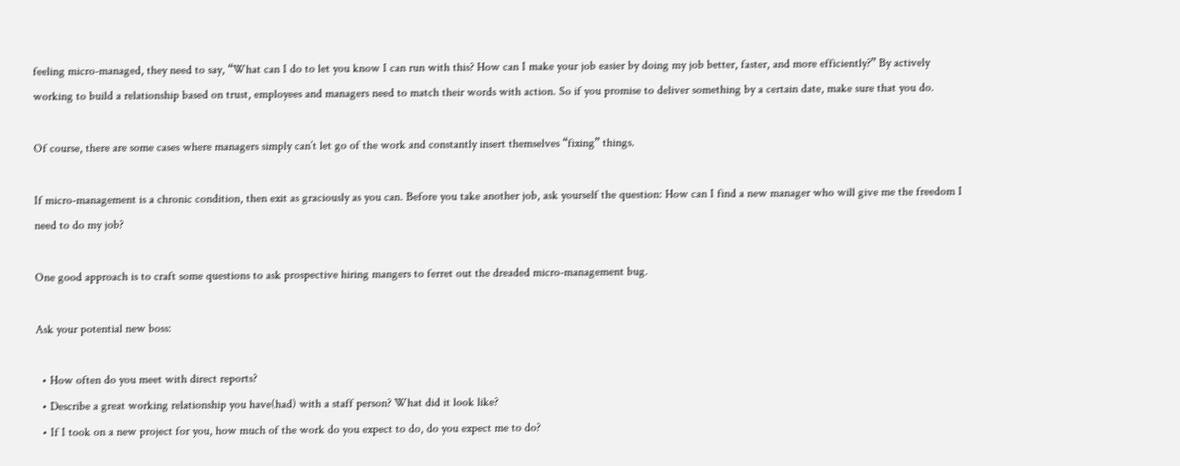feeling micro-managed, they need to say, “What can I do to let you know I can run with this? How can I make your job easier by doing my job better, faster, and more efficiently?” By actively working to build a relationship based on trust, employees and managers need to match their words with action. So if you promise to deliver something by a certain date, make sure that you do.

Of course, there are some cases where managers simply can’t let go of the work and constantly insert themselves “fixing” things.

If micro-management is a chronic condition, then exit as graciously as you can. Before you take another job, ask yourself the question: How can I find a new manager who will give me the freedom I need to do my job?

One good approach is to craft some questions to ask prospective hiring mangers to ferret out the dreaded micro-management bug.

Ask your potential new boss:

  • How often do you meet with direct reports?
  • Describe a great working relationship you have(had) with a staff person? What did it look like?
  • If I took on a new project for you, how much of the work do you expect to do, do you expect me to do?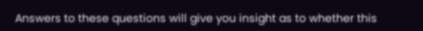Answers to these questions will give you insight as to whether this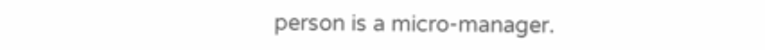person is a micro-manager.